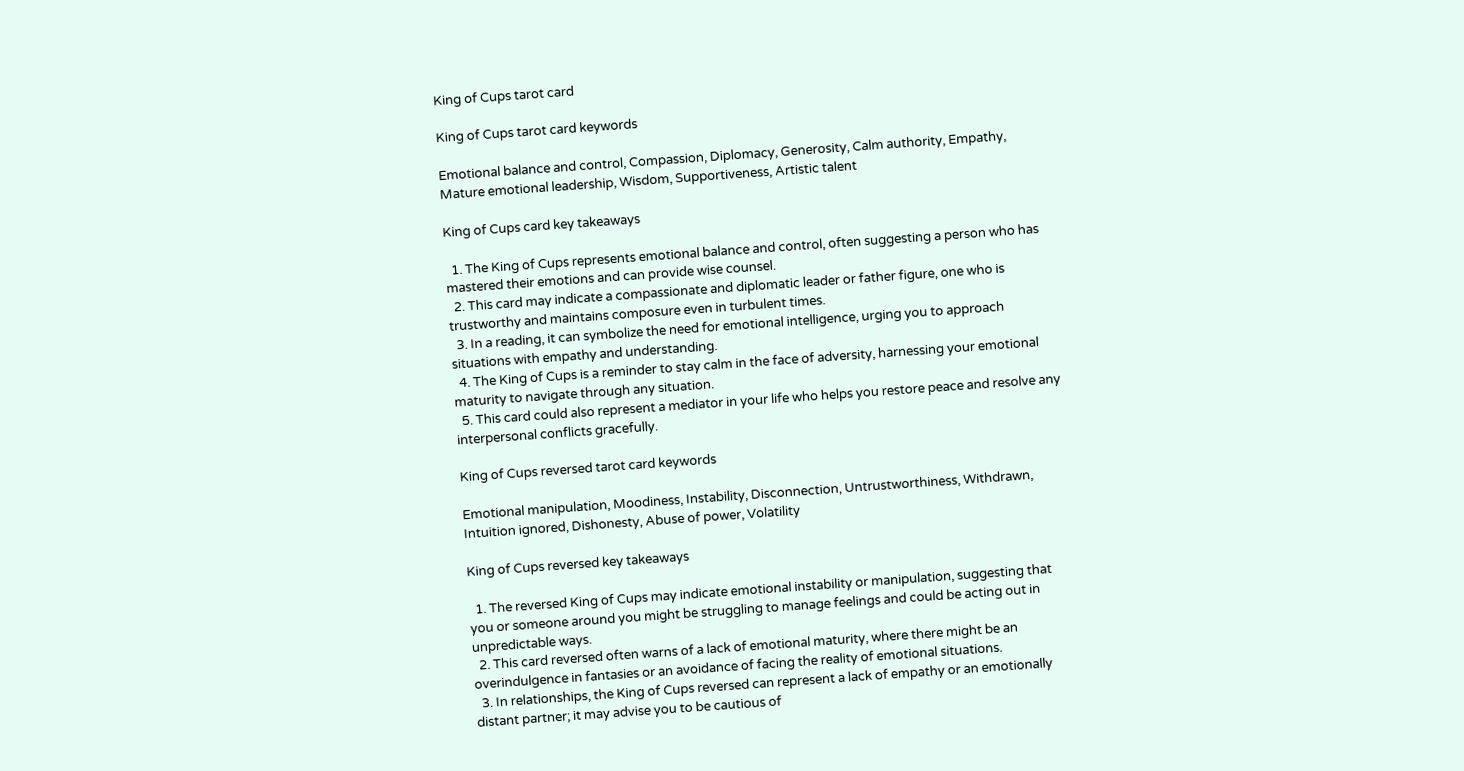King of Cups tarot card

King of Cups tarot card keywords

Emotional balance and control, Compassion, Diplomacy, Generosity, Calm authority, Empathy, Mature emotional leadership, Wisdom, Supportiveness, Artistic talent

King of Cups card key takeaways

  1. The King of Cups represents emotional balance and control, often suggesting a person who has mastered their emotions and can provide wise counsel.
  2. This card may indicate a compassionate and diplomatic leader or father figure, one who is trustworthy and maintains composure even in turbulent times.
  3. In a reading, it can symbolize the need for emotional intelligence, urging you to approach situations with empathy and understanding.
  4. The King of Cups is a reminder to stay calm in the face of adversity, harnessing your emotional maturity to navigate through any situation.
  5. This card could also represent a mediator in your life who helps you restore peace and resolve any interpersonal conflicts gracefully.

King of Cups reversed tarot card keywords

Emotional manipulation, Moodiness, Instability, Disconnection, Untrustworthiness, Withdrawn, Intuition ignored, Dishonesty, Abuse of power, Volatility

King of Cups reversed key takeaways

  1. The reversed King of Cups may indicate emotional instability or manipulation, suggesting that you or someone around you might be struggling to manage feelings and could be acting out in unpredictable ways.
  2. This card reversed often warns of a lack of emotional maturity, where there might be an overindulgence in fantasies or an avoidance of facing the reality of emotional situations.
  3. In relationships, the King of Cups reversed can represent a lack of empathy or an emotionally distant partner; it may advise you to be cautious of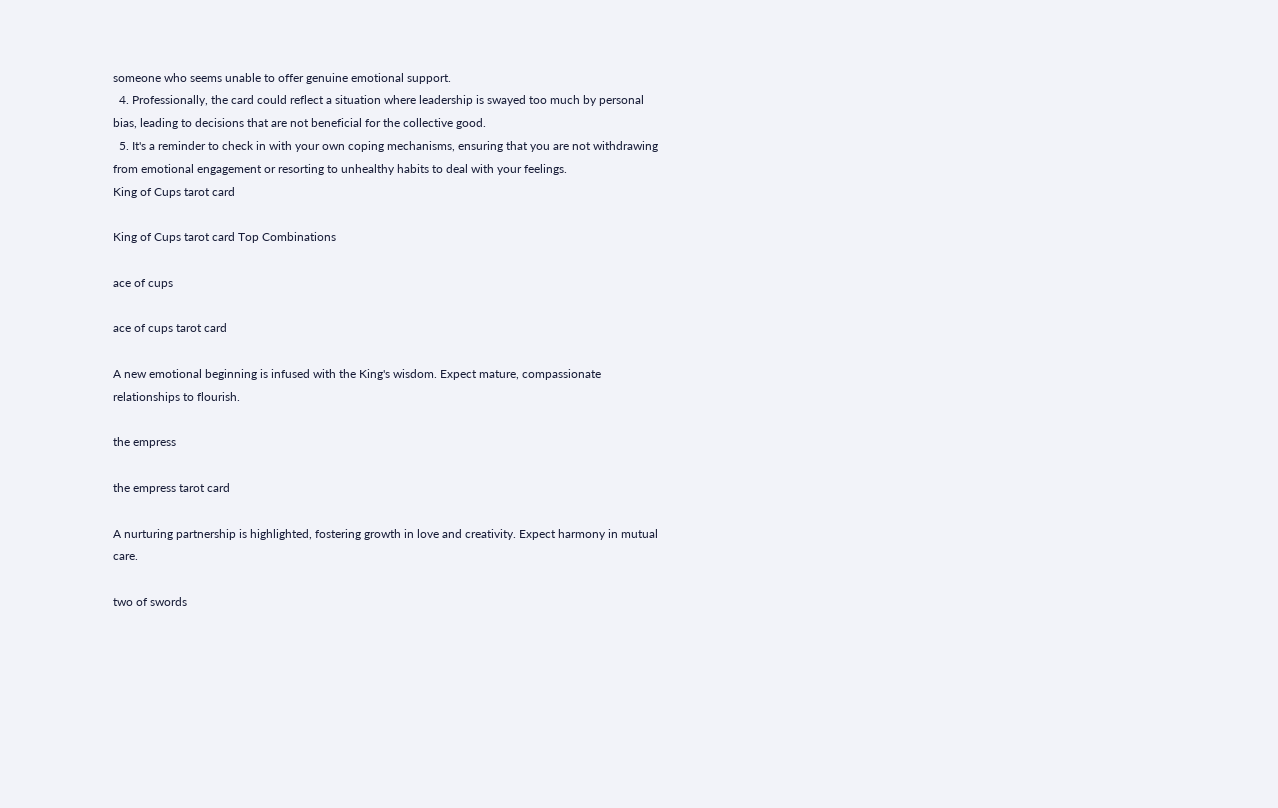someone who seems unable to offer genuine emotional support.
  4. Professionally, the card could reflect a situation where leadership is swayed too much by personal bias, leading to decisions that are not beneficial for the collective good.
  5. It's a reminder to check in with your own coping mechanisms, ensuring that you are not withdrawing from emotional engagement or resorting to unhealthy habits to deal with your feelings.
King of Cups tarot card

King of Cups tarot card Top Combinations

ace of cups

ace of cups tarot card

A new emotional beginning is infused with the King's wisdom. Expect mature, compassionate relationships to flourish.

the empress

the empress tarot card

A nurturing partnership is highlighted, fostering growth in love and creativity. Expect harmony in mutual care.

two of swords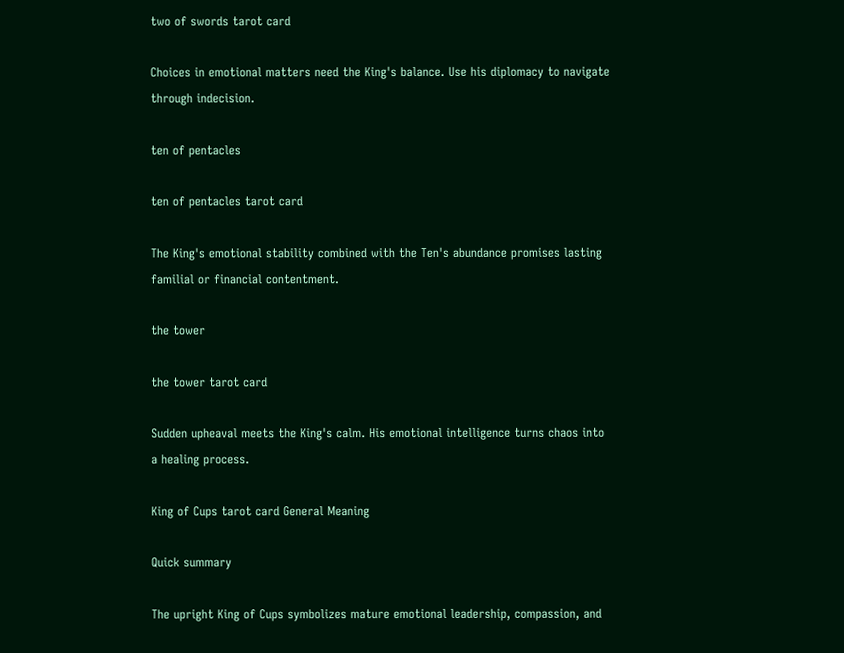two of swords tarot card

Choices in emotional matters need the King's balance. Use his diplomacy to navigate through indecision.

ten of pentacles

ten of pentacles tarot card

The King's emotional stability combined with the Ten's abundance promises lasting familial or financial contentment.

the tower

the tower tarot card

Sudden upheaval meets the King's calm. His emotional intelligence turns chaos into a healing process.

King of Cups tarot card General Meaning

Quick summary

The upright King of Cups symbolizes mature emotional leadership, compassion, and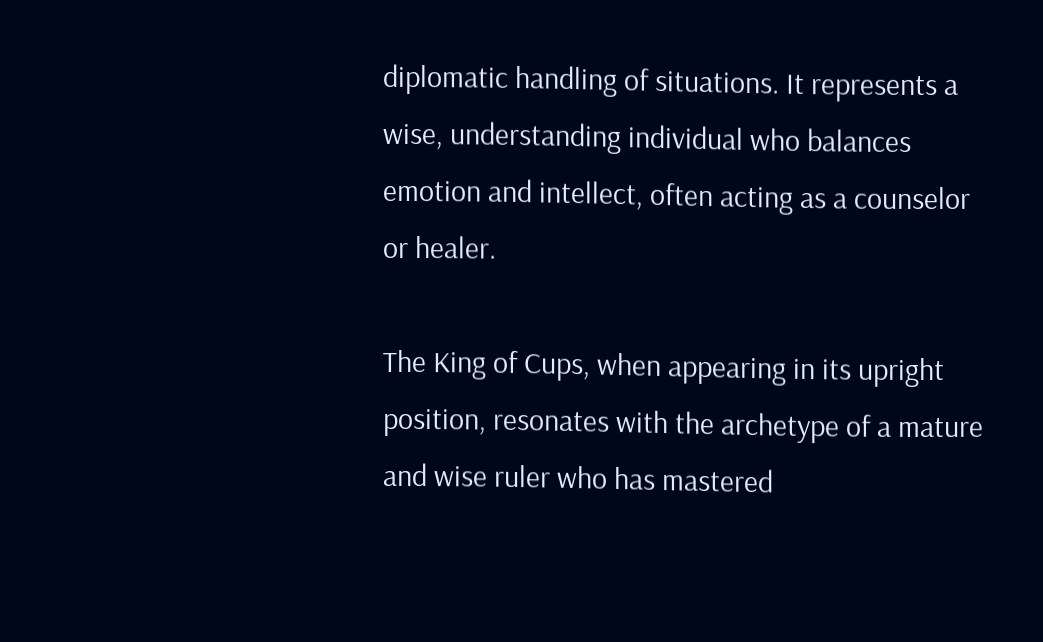diplomatic handling of situations. It represents a wise, understanding individual who balances emotion and intellect, often acting as a counselor or healer.

The King of Cups, when appearing in its upright position, resonates with the archetype of a mature and wise ruler who has mastered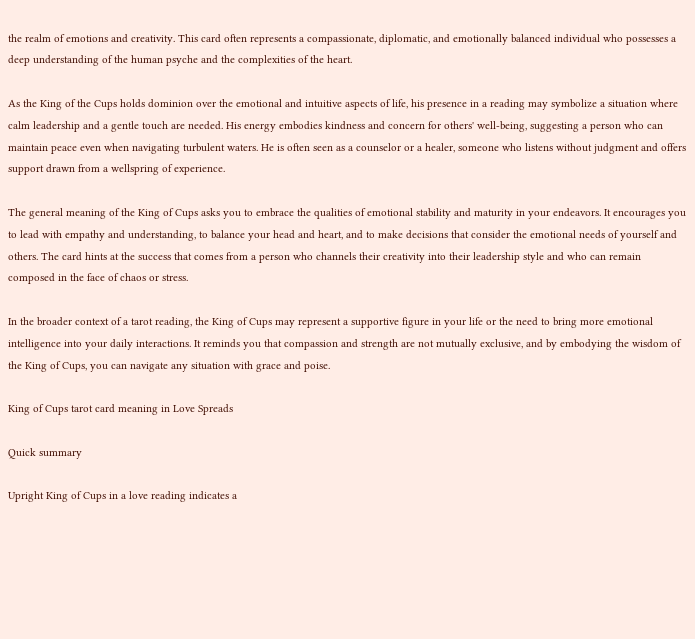the realm of emotions and creativity. This card often represents a compassionate, diplomatic, and emotionally balanced individual who possesses a deep understanding of the human psyche and the complexities of the heart.

As the King of the Cups holds dominion over the emotional and intuitive aspects of life, his presence in a reading may symbolize a situation where calm leadership and a gentle touch are needed. His energy embodies kindness and concern for others' well-being, suggesting a person who can maintain peace even when navigating turbulent waters. He is often seen as a counselor or a healer, someone who listens without judgment and offers support drawn from a wellspring of experience.

The general meaning of the King of Cups asks you to embrace the qualities of emotional stability and maturity in your endeavors. It encourages you to lead with empathy and understanding, to balance your head and heart, and to make decisions that consider the emotional needs of yourself and others. The card hints at the success that comes from a person who channels their creativity into their leadership style and who can remain composed in the face of chaos or stress.

In the broader context of a tarot reading, the King of Cups may represent a supportive figure in your life or the need to bring more emotional intelligence into your daily interactions. It reminds you that compassion and strength are not mutually exclusive, and by embodying the wisdom of the King of Cups, you can navigate any situation with grace and poise.

King of Cups tarot card meaning in Love Spreads

Quick summary

Upright King of Cups in a love reading indicates a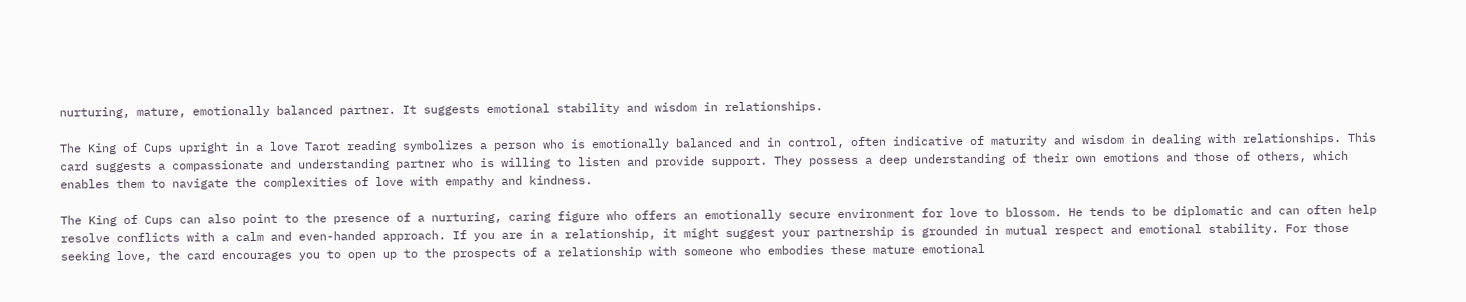nurturing, mature, emotionally balanced partner. It suggests emotional stability and wisdom in relationships.

The King of Cups upright in a love Tarot reading symbolizes a person who is emotionally balanced and in control, often indicative of maturity and wisdom in dealing with relationships. This card suggests a compassionate and understanding partner who is willing to listen and provide support. They possess a deep understanding of their own emotions and those of others, which enables them to navigate the complexities of love with empathy and kindness.

The King of Cups can also point to the presence of a nurturing, caring figure who offers an emotionally secure environment for love to blossom. He tends to be diplomatic and can often help resolve conflicts with a calm and even-handed approach. If you are in a relationship, it might suggest your partnership is grounded in mutual respect and emotional stability. For those seeking love, the card encourages you to open up to the prospects of a relationship with someone who embodies these mature emotional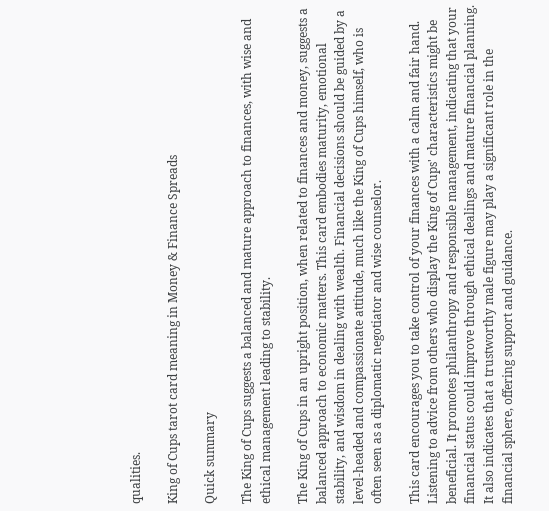qualities.

King of Cups tarot card meaning in Money & Finance Spreads

Quick summary

The King of Cups suggests a balanced and mature approach to finances, with wise and ethical management leading to stability.

The King of Cups in an upright position, when related to finances and money, suggests a balanced approach to economic matters. This card embodies maturity, emotional stability, and wisdom in dealing with wealth. Financial decisions should be guided by a level-headed and compassionate attitude, much like the King of Cups himself, who is often seen as a diplomatic negotiator and wise counselor.

This card encourages you to take control of your finances with a calm and fair hand. Listening to advice from others who display the King of Cups' characteristics might be beneficial. It promotes philanthropy and responsible management, indicating that your financial status could improve through ethical dealings and mature financial planning. It also indicates that a trustworthy male figure may play a significant role in the financial sphere, offering support and guidance.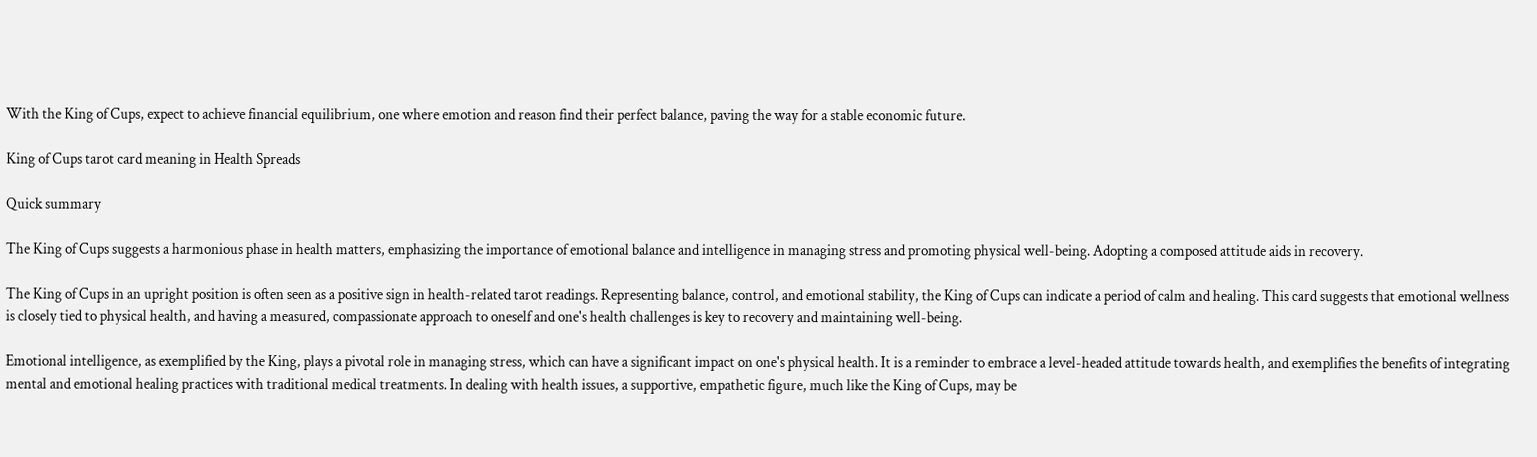With the King of Cups, expect to achieve financial equilibrium, one where emotion and reason find their perfect balance, paving the way for a stable economic future.

King of Cups tarot card meaning in Health Spreads

Quick summary

The King of Cups suggests a harmonious phase in health matters, emphasizing the importance of emotional balance and intelligence in managing stress and promoting physical well-being. Adopting a composed attitude aids in recovery.

The King of Cups in an upright position is often seen as a positive sign in health-related tarot readings. Representing balance, control, and emotional stability, the King of Cups can indicate a period of calm and healing. This card suggests that emotional wellness is closely tied to physical health, and having a measured, compassionate approach to oneself and one's health challenges is key to recovery and maintaining well-being.

Emotional intelligence, as exemplified by the King, plays a pivotal role in managing stress, which can have a significant impact on one's physical health. It is a reminder to embrace a level-headed attitude towards health, and exemplifies the benefits of integrating mental and emotional healing practices with traditional medical treatments. In dealing with health issues, a supportive, empathetic figure, much like the King of Cups, may be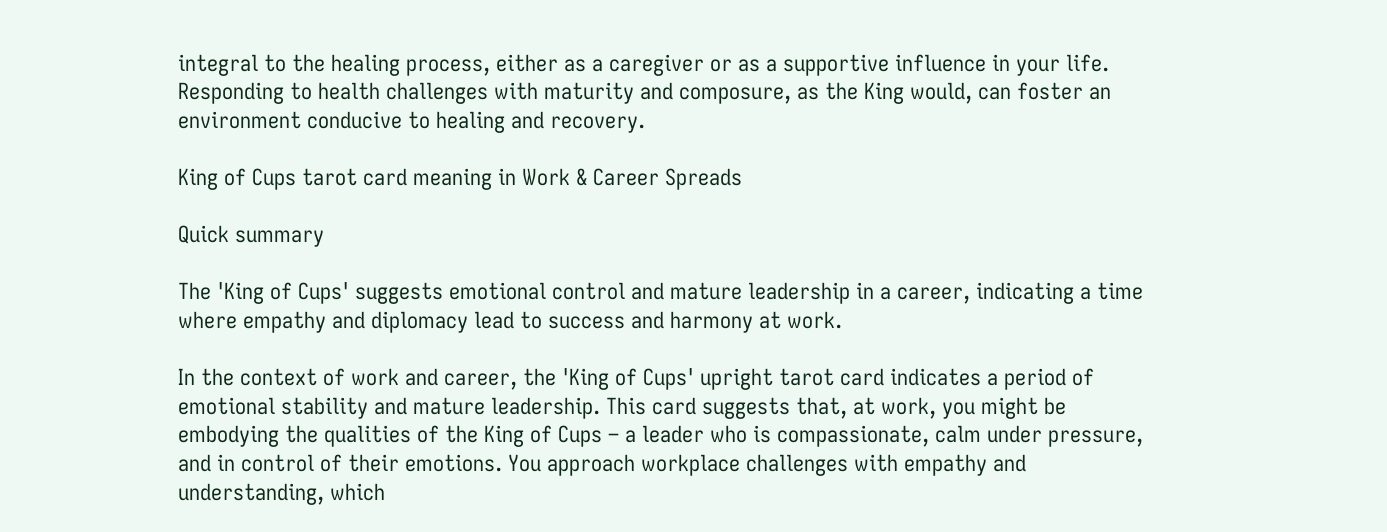integral to the healing process, either as a caregiver or as a supportive influence in your life. Responding to health challenges with maturity and composure, as the King would, can foster an environment conducive to healing and recovery.

King of Cups tarot card meaning in Work & Career Spreads

Quick summary

The 'King of Cups' suggests emotional control and mature leadership in a career, indicating a time where empathy and diplomacy lead to success and harmony at work.

In the context of work and career, the 'King of Cups' upright tarot card indicates a period of emotional stability and mature leadership. This card suggests that, at work, you might be embodying the qualities of the King of Cups – a leader who is compassionate, calm under pressure, and in control of their emotions. You approach workplace challenges with empathy and understanding, which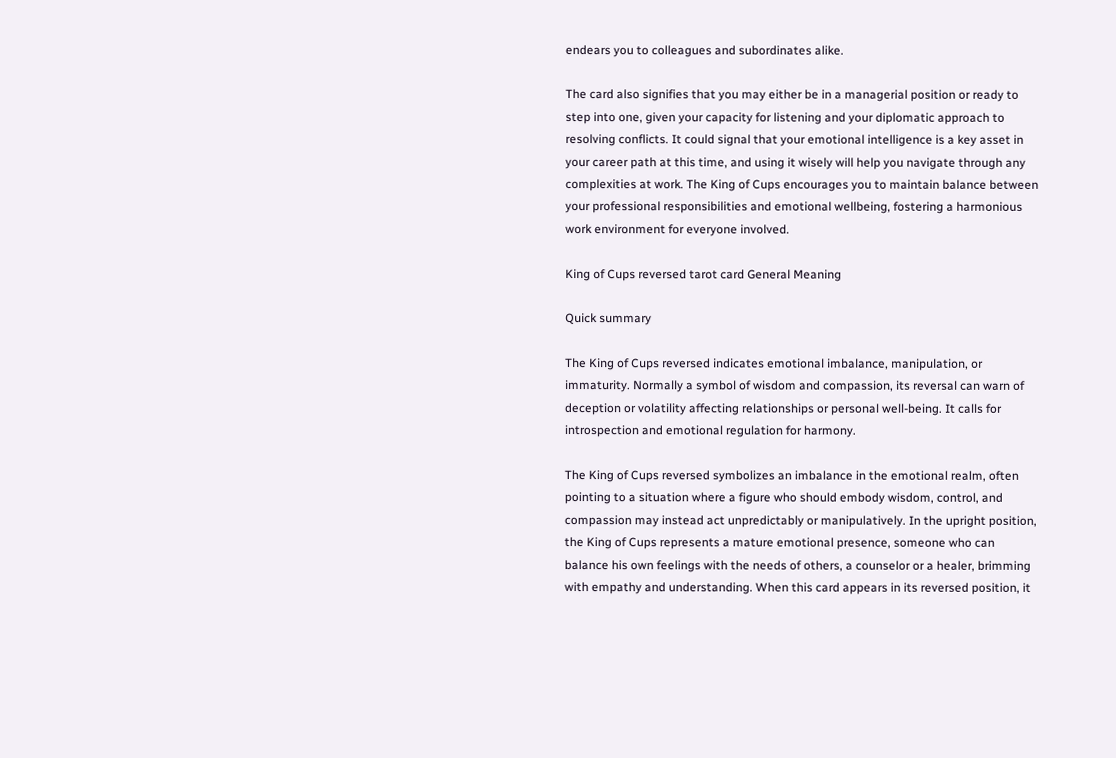endears you to colleagues and subordinates alike.

The card also signifies that you may either be in a managerial position or ready to step into one, given your capacity for listening and your diplomatic approach to resolving conflicts. It could signal that your emotional intelligence is a key asset in your career path at this time, and using it wisely will help you navigate through any complexities at work. The King of Cups encourages you to maintain balance between your professional responsibilities and emotional wellbeing, fostering a harmonious work environment for everyone involved.

King of Cups reversed tarot card General Meaning

Quick summary

The King of Cups reversed indicates emotional imbalance, manipulation, or immaturity. Normally a symbol of wisdom and compassion, its reversal can warn of deception or volatility affecting relationships or personal well-being. It calls for introspection and emotional regulation for harmony.

The King of Cups reversed symbolizes an imbalance in the emotional realm, often pointing to a situation where a figure who should embody wisdom, control, and compassion may instead act unpredictably or manipulatively. In the upright position, the King of Cups represents a mature emotional presence, someone who can balance his own feelings with the needs of others, a counselor or a healer, brimming with empathy and understanding. When this card appears in its reversed position, it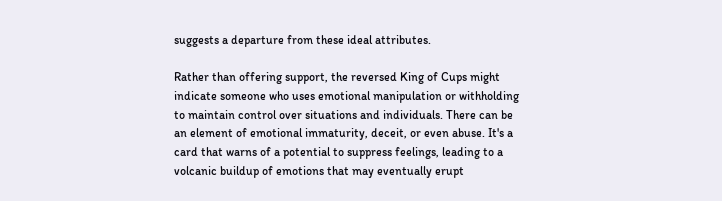suggests a departure from these ideal attributes.

Rather than offering support, the reversed King of Cups might indicate someone who uses emotional manipulation or withholding to maintain control over situations and individuals. There can be an element of emotional immaturity, deceit, or even abuse. It's a card that warns of a potential to suppress feelings, leading to a volcanic buildup of emotions that may eventually erupt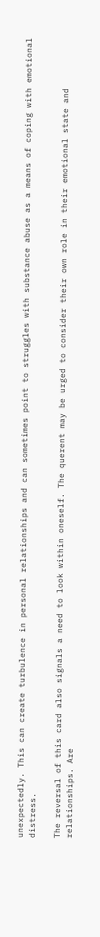unexpectedly. This can create turbulence in personal relationships and can sometimes point to struggles with substance abuse as a means of coping with emotional distress.

The reversal of this card also signals a need to look within oneself. The querent may be urged to consider their own role in their emotional state and relationships. Are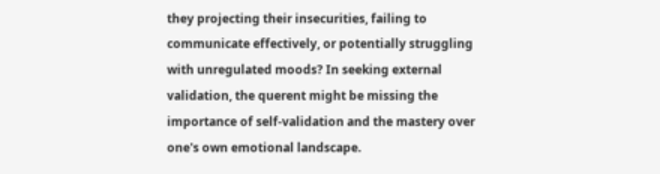they projecting their insecurities, failing to communicate effectively, or potentially struggling with unregulated moods? In seeking external validation, the querent might be missing the importance of self-validation and the mastery over one's own emotional landscape.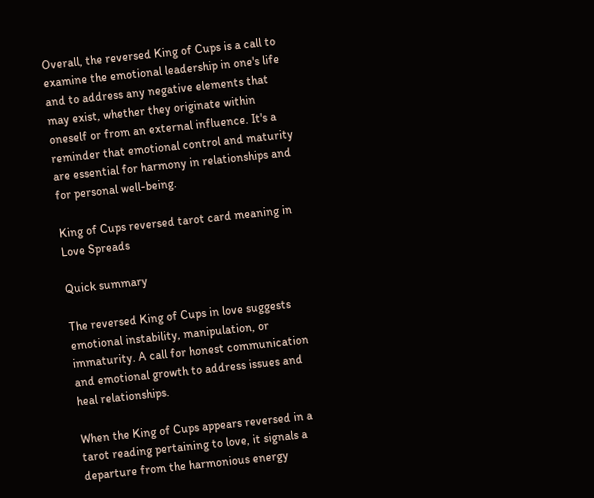Overall, the reversed King of Cups is a call to examine the emotional leadership in one's life and to address any negative elements that may exist, whether they originate within oneself or from an external influence. It's a reminder that emotional control and maturity are essential for harmony in relationships and for personal well-being.

King of Cups reversed tarot card meaning in Love Spreads

Quick summary

The reversed King of Cups in love suggests emotional instability, manipulation, or immaturity. A call for honest communication and emotional growth to address issues and heal relationships.

When the King of Cups appears reversed in a tarot reading pertaining to love, it signals a departure from the harmonious energy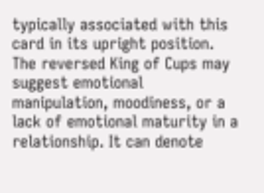typically associated with this card in its upright position. The reversed King of Cups may suggest emotional manipulation, moodiness, or a lack of emotional maturity in a relationship. It can denote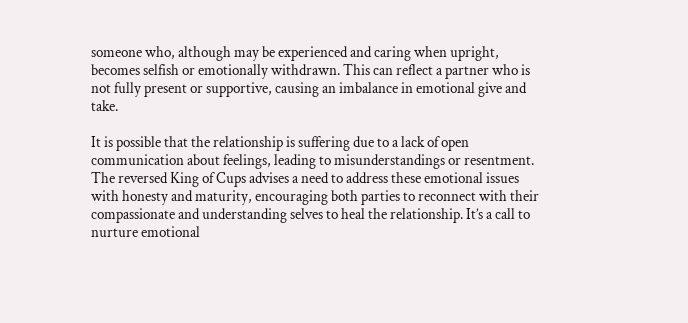someone who, although may be experienced and caring when upright, becomes selfish or emotionally withdrawn. This can reflect a partner who is not fully present or supportive, causing an imbalance in emotional give and take.

It is possible that the relationship is suffering due to a lack of open communication about feelings, leading to misunderstandings or resentment. The reversed King of Cups advises a need to address these emotional issues with honesty and maturity, encouraging both parties to reconnect with their compassionate and understanding selves to heal the relationship. It’s a call to nurture emotional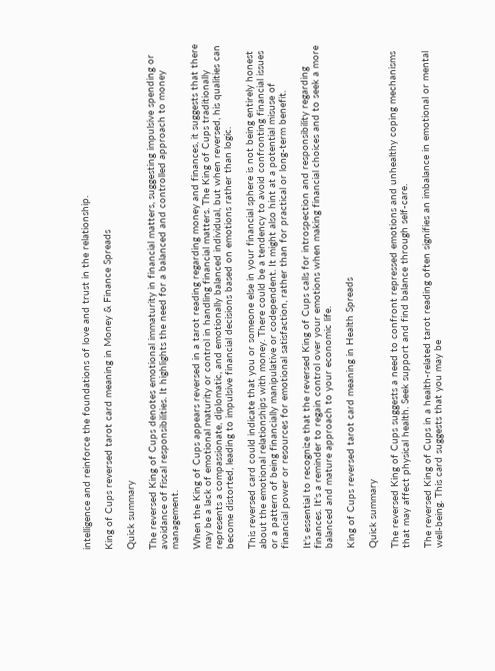intelligence and reinforce the foundations of love and trust in the relationship.

King of Cups reversed tarot card meaning in Money & Finance Spreads

Quick summary

The reversed King of Cups denotes emotional immaturity in financial matters, suggesting impulsive spending or avoidance of fiscal responsibilities. It highlights the need for a balanced and controlled approach to money management.

When the King of Cups appears reversed in a tarot reading regarding money and finances, it suggests that there may be a lack of emotional maturity or control in handling financial matters. The King of Cups traditionally represents a compassionate, diplomatic, and emotionally balanced individual, but when reversed, his qualities can become distorted, leading to impulsive financial decisions based on emotions rather than logic.

This reversed card could indicate that you or someone else in your financial sphere is not being entirely honest about the emotional relationships with money. There could be a tendency to avoid confronting financial issues or a pattern of being financially manipulative or codependent. It might also hint at a potential misuse of financial power or resources for emotional satisfaction, rather than for practical or long-term benefit.

It's essential to recognize that the reversed King of Cups calls for introspection and responsibility regarding finances. It's a reminder to regain control over your emotions when making financial choices and to seek a more balanced and mature approach to your economic life.

King of Cups reversed tarot card meaning in Health Spreads

Quick summary

The reversed King of Cups suggests a need to confront repressed emotions and unhealthy coping mechanisms that may affect physical health. Seek support and find balance through self-care.

The reversed King of Cups in a health-related tarot reading often signifies an imbalance in emotional or mental well-being. This card suggests that you may be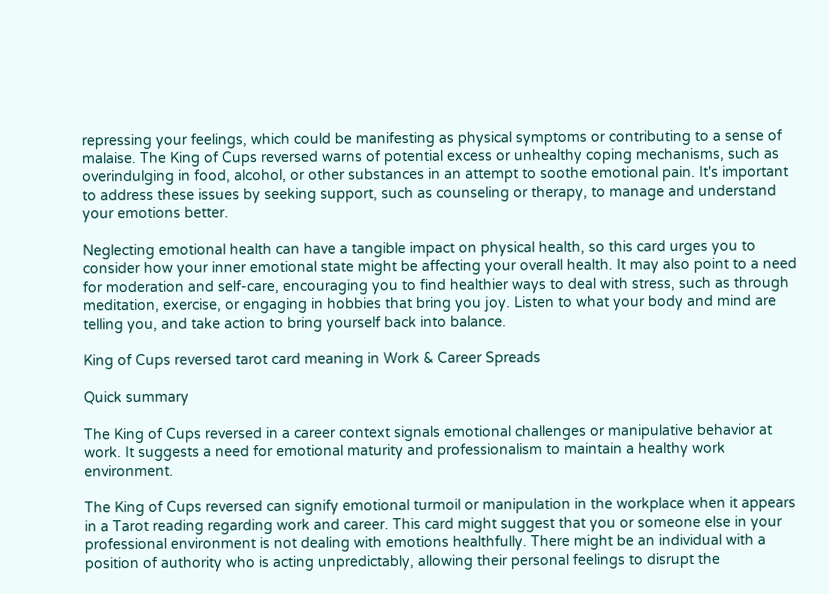repressing your feelings, which could be manifesting as physical symptoms or contributing to a sense of malaise. The King of Cups reversed warns of potential excess or unhealthy coping mechanisms, such as overindulging in food, alcohol, or other substances in an attempt to soothe emotional pain. It's important to address these issues by seeking support, such as counseling or therapy, to manage and understand your emotions better.

Neglecting emotional health can have a tangible impact on physical health, so this card urges you to consider how your inner emotional state might be affecting your overall health. It may also point to a need for moderation and self-care, encouraging you to find healthier ways to deal with stress, such as through meditation, exercise, or engaging in hobbies that bring you joy. Listen to what your body and mind are telling you, and take action to bring yourself back into balance.

King of Cups reversed tarot card meaning in Work & Career Spreads

Quick summary

The King of Cups reversed in a career context signals emotional challenges or manipulative behavior at work. It suggests a need for emotional maturity and professionalism to maintain a healthy work environment.

The King of Cups reversed can signify emotional turmoil or manipulation in the workplace when it appears in a Tarot reading regarding work and career. This card might suggest that you or someone else in your professional environment is not dealing with emotions healthfully. There might be an individual with a position of authority who is acting unpredictably, allowing their personal feelings to disrupt the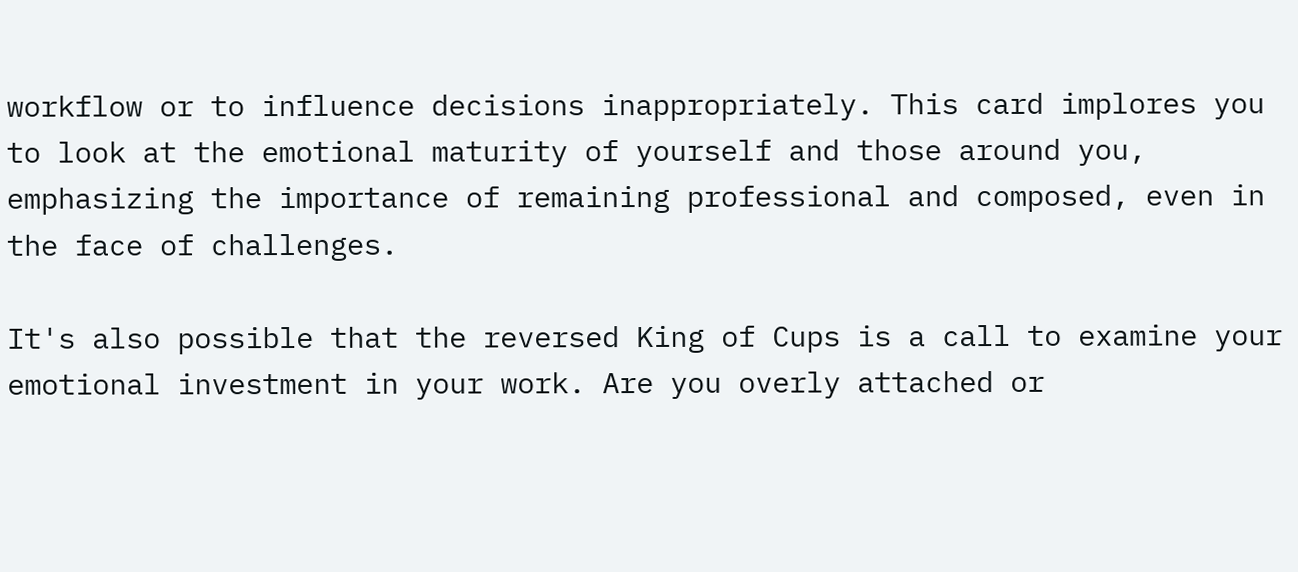workflow or to influence decisions inappropriately. This card implores you to look at the emotional maturity of yourself and those around you, emphasizing the importance of remaining professional and composed, even in the face of challenges.

It's also possible that the reversed King of Cups is a call to examine your emotional investment in your work. Are you overly attached or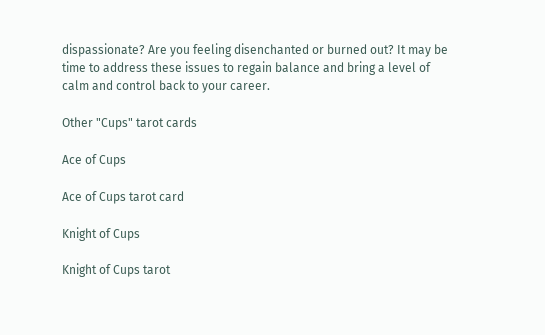dispassionate? Are you feeling disenchanted or burned out? It may be time to address these issues to regain balance and bring a level of calm and control back to your career.

Other "Cups" tarot cards

Ace of Cups

Ace of Cups tarot card

Knight of Cups

Knight of Cups tarot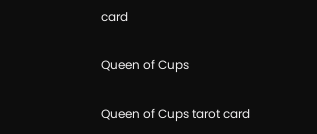card

Queen of Cups

Queen of Cups tarot card